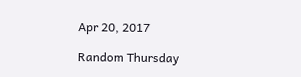Apr 20, 2017

Random Thursday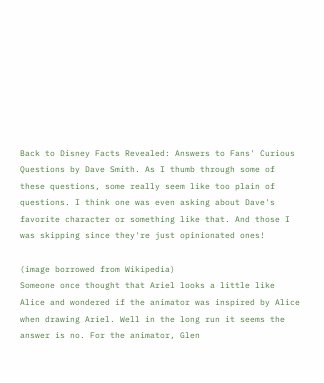Back to Disney Facts Revealed: Answers to Fans' Curious Questions by Dave Smith. As I thumb through some of these questions, some really seem like too plain of questions. I think one was even asking about Dave's favorite character or something like that. And those I was skipping since they're just opinionated ones!

(image borrowed from Wikipedia)
Someone once thought that Ariel looks a little like Alice and wondered if the animator was inspired by Alice when drawing Ariel. Well in the long run it seems the answer is no. For the animator, Glen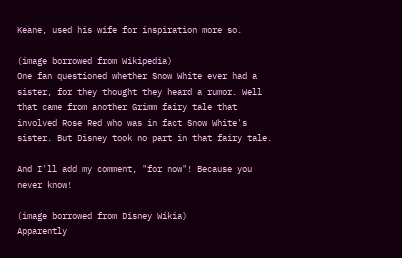Keane, used his wife for inspiration more so.

(image borrowed from Wikipedia)
One fan questioned whether Snow White ever had a sister, for they thought they heard a rumor. Well that came from another Grimm fairy tale that involved Rose Red who was in fact Snow White's sister. But Disney took no part in that fairy tale.

And I'll add my comment, "for now"! Because you never know!

(image borrowed from Disney Wikia)
Apparently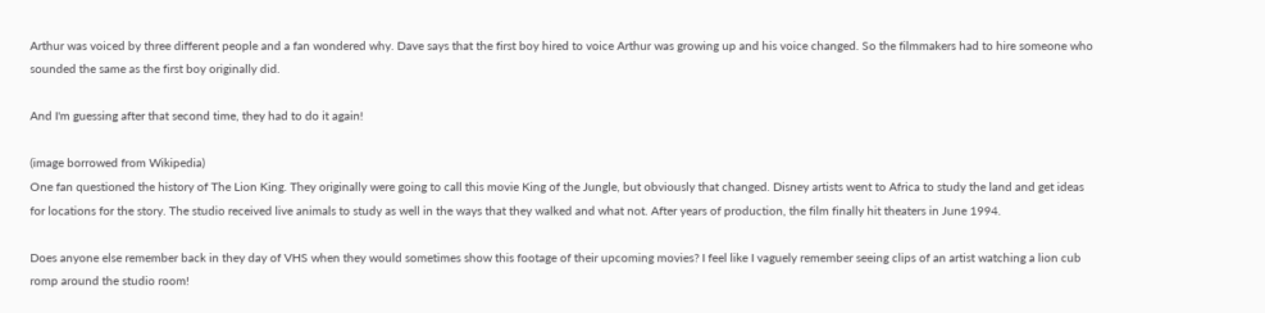Arthur was voiced by three different people and a fan wondered why. Dave says that the first boy hired to voice Arthur was growing up and his voice changed. So the filmmakers had to hire someone who sounded the same as the first boy originally did.

And I'm guessing after that second time, they had to do it again!

(image borrowed from Wikipedia)
One fan questioned the history of The Lion King. They originally were going to call this movie King of the Jungle, but obviously that changed. Disney artists went to Africa to study the land and get ideas for locations for the story. The studio received live animals to study as well in the ways that they walked and what not. After years of production, the film finally hit theaters in June 1994.

Does anyone else remember back in they day of VHS when they would sometimes show this footage of their upcoming movies? I feel like I vaguely remember seeing clips of an artist watching a lion cub romp around the studio room!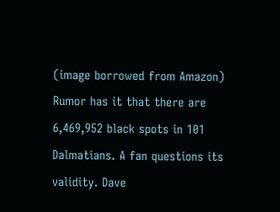(image borrowed from Amazon)
Rumor has it that there are 6,469,952 black spots in 101 Dalmatians. A fan questions its validity. Dave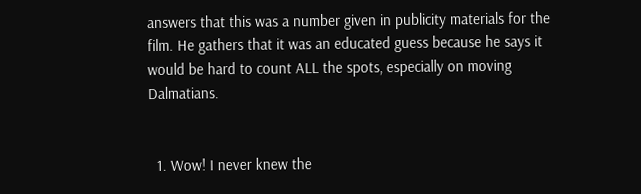answers that this was a number given in publicity materials for the film. He gathers that it was an educated guess because he says it would be hard to count ALL the spots, especially on moving Dalmatians.


  1. Wow! I never knew the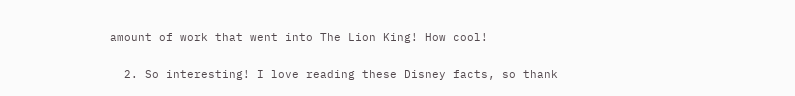amount of work that went into The Lion King! How cool!

  2. So interesting! I love reading these Disney facts, so thank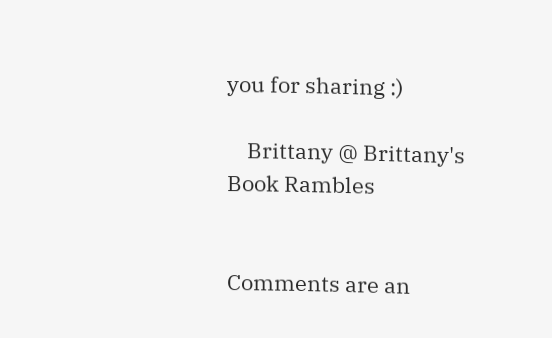you for sharing :)

    Brittany @ Brittany's Book Rambles


Comments are an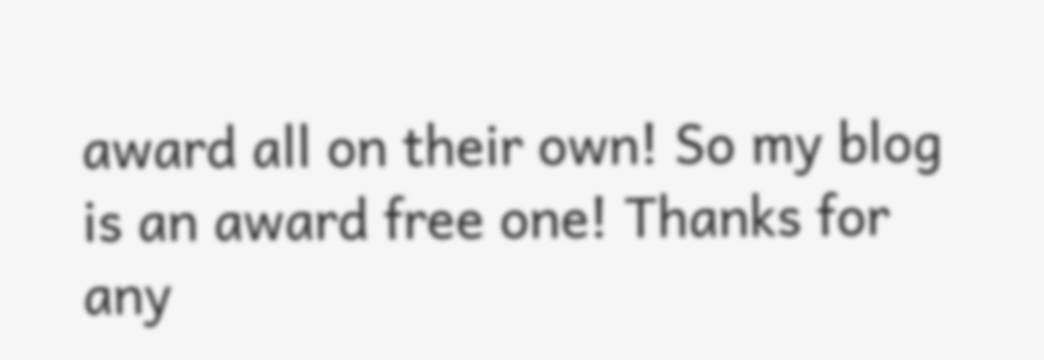award all on their own! So my blog is an award free one! Thanks for any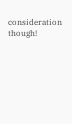consideration though!